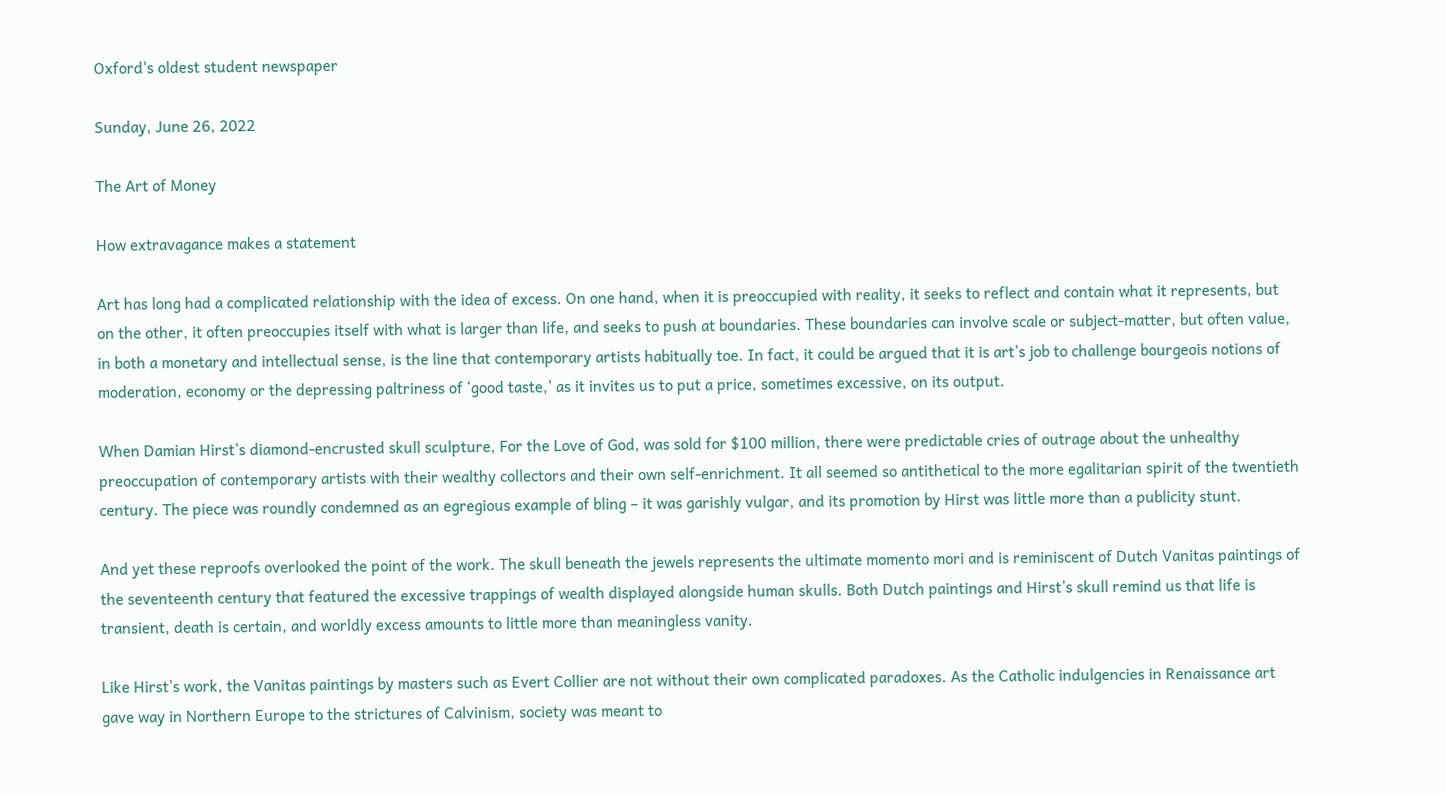Oxford's oldest student newspaper

Sunday, June 26, 2022

The Art of Money

How extravagance makes a statement

Art has long had a complicated relationship with the idea of excess. On one hand, when it is preoccupied with reality, it seeks to reflect and contain what it represents, but on the other, it often preoccupies itself with what is larger than life, and seeks to push at boundaries. These boundaries can involve scale or subject-matter, but often value, in both a monetary and intellectual sense, is the line that contemporary artists habitually toe. In fact, it could be argued that it is art’s job to challenge bourgeois notions of moderation, economy or the depressing paltriness of ‘good taste,’ as it invites us to put a price, sometimes excessive, on its output.

When Damian Hirst’s diamond-encrusted skull sculpture, For the Love of God, was sold for $100 million, there were predictable cries of outrage about the unhealthy preoccupation of contemporary artists with their wealthy collectors and their own self-enrichment. It all seemed so antithetical to the more egalitarian spirit of the twentieth century. The piece was roundly condemned as an egregious example of bling – it was garishly vulgar, and its promotion by Hirst was little more than a publicity stunt.

And yet these reproofs overlooked the point of the work. The skull beneath the jewels represents the ultimate momento mori and is reminiscent of Dutch Vanitas paintings of the seventeenth century that featured the excessive trappings of wealth displayed alongside human skulls. Both Dutch paintings and Hirst’s skull remind us that life is transient, death is certain, and worldly excess amounts to little more than meaningless vanity.

Like Hirst’s work, the Vanitas paintings by masters such as Evert Collier are not without their own complicated paradoxes. As the Catholic indulgencies in Renaissance art gave way in Northern Europe to the strictures of Calvinism, society was meant to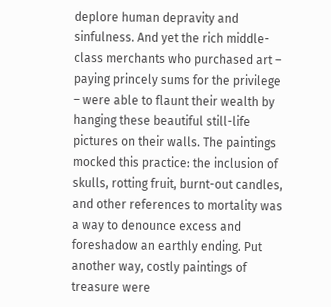deplore human depravity and sinfulness. And yet the rich middle-class merchants who purchased art – paying princely sums for the privilege – were able to flaunt their wealth by hanging these beautiful still-life pictures on their walls. The paintings mocked this practice: the inclusion of skulls, rotting fruit, burnt-out candles, and other references to mortality was a way to denounce excess and foreshadow an earthly ending. Put another way, costly paintings of treasure were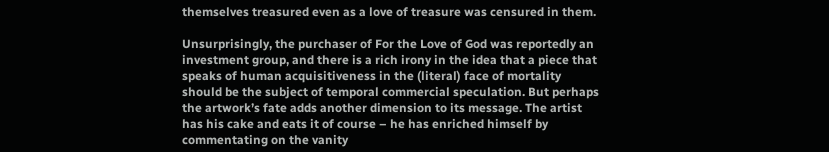themselves treasured even as a love of treasure was censured in them.

Unsurprisingly, the purchaser of For the Love of God was reportedly an investment group, and there is a rich irony in the idea that a piece that speaks of human acquisitiveness in the (literal) face of mortality should be the subject of temporal commercial speculation. But perhaps the artwork’s fate adds another dimension to its message. The artist has his cake and eats it of course – he has enriched himself by commentating on the vanity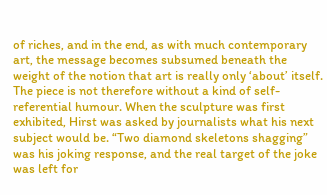of riches, and in the end, as with much contemporary art, the message becomes subsumed beneath the weight of the notion that art is really only ‘about’ itself. The piece is not therefore without a kind of self-referential humour. When the sculpture was first exhibited, Hirst was asked by journalists what his next subject would be. “Two diamond skeletons shagging” was his joking response, and the real target of the joke was left for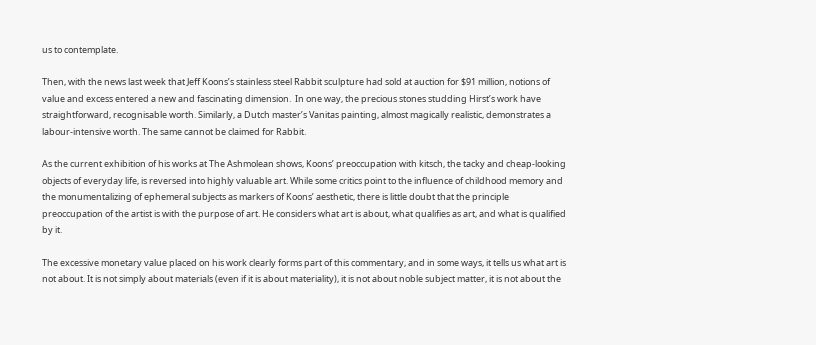us to contemplate.

Then, with the news last week that Jeff Koons’s stainless steel Rabbit sculpture had sold at auction for $91 million, notions of value and excess entered a new and fascinating dimension.  In one way, the precious stones studding Hirst’s work have straightforward, recognisable worth. Similarly, a Dutch master’s Vanitas painting, almost magically realistic, demonstrates a labour-intensive worth. The same cannot be claimed for Rabbit.

As the current exhibition of his works at The Ashmolean shows, Koons’ preoccupation with kitsch, the tacky and cheap-looking objects of everyday life, is reversed into highly valuable art. While some critics point to the influence of childhood memory and the monumentalizing of ephemeral subjects as markers of Koons’ aesthetic, there is little doubt that the principle preoccupation of the artist is with the purpose of art. He considers what art is about, what qualifies as art, and what is qualified by it.

The excessive monetary value placed on his work clearly forms part of this commentary, and in some ways, it tells us what art is not about. It is not simply about materials (even if it is about materiality), it is not about noble subject matter, it is not about the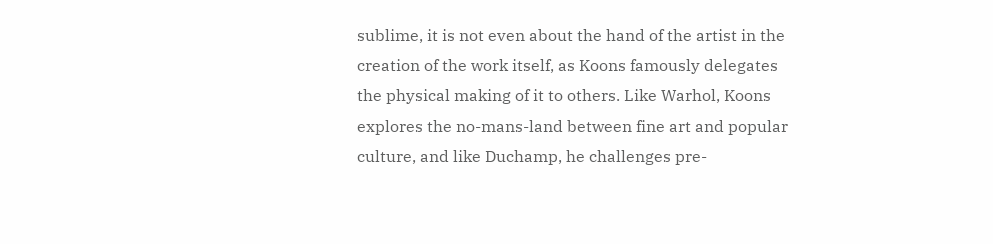sublime, it is not even about the hand of the artist in the creation of the work itself, as Koons famously delegates the physical making of it to others. Like Warhol, Koons explores the no-mans-land between fine art and popular culture, and like Duchamp, he challenges pre-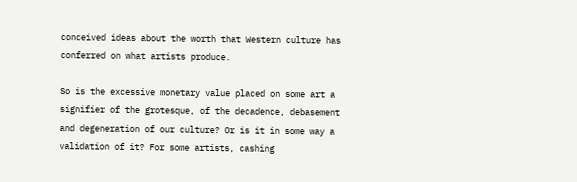conceived ideas about the worth that Western culture has conferred on what artists produce.

So is the excessive monetary value placed on some art a signifier of the grotesque, of the decadence, debasement and degeneration of our culture? Or is it in some way a validation of it? For some artists, cashing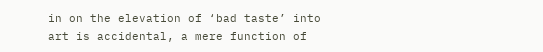in on the elevation of ‘bad taste’ into art is accidental, a mere function of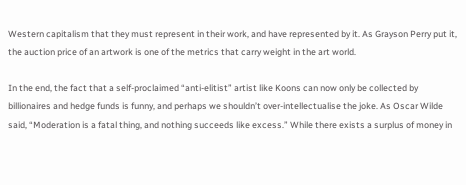Western capitalism that they must represent in their work, and have represented by it. As Grayson Perry put it, the auction price of an artwork is one of the metrics that carry weight in the art world.

In the end, the fact that a self-proclaimed “anti-elitist” artist like Koons can now only be collected by billionaires and hedge funds is funny, and perhaps we shouldn’t over-intellectualise the joke. As Oscar Wilde said, “Moderation is a fatal thing, and nothing succeeds like excess.” While there exists a surplus of money in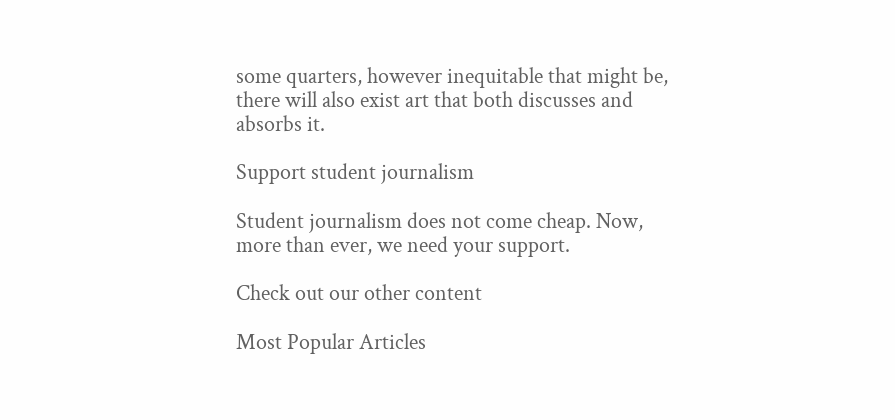some quarters, however inequitable that might be, there will also exist art that both discusses and absorbs it.

Support student journalism

Student journalism does not come cheap. Now, more than ever, we need your support.

Check out our other content

Most Popular Articles